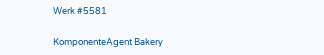Werk #5581

KomponenteAgent Bakery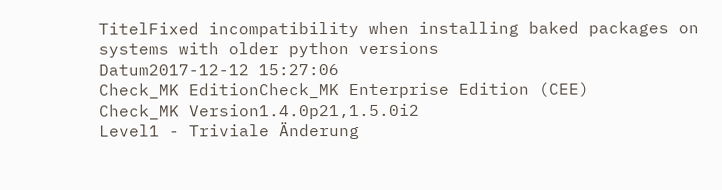TitelFixed incompatibility when installing baked packages on systems with older python versions
Datum2017-12-12 15:27:06
Check_MK EditionCheck_MK Enterprise Edition (CEE)
Check_MK Version1.4.0p21,1.5.0i2
Level1 - Triviale Änderung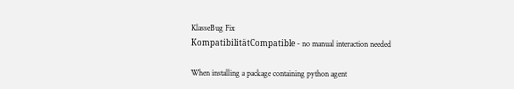KlasseBug Fix
KompatibilitätCompatible - no manual interaction needed

When installing a package containing python agent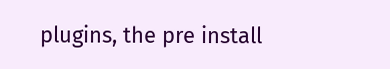plugins, the pre install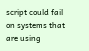script could fail on systems that are using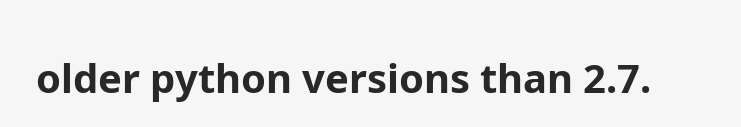older python versions than 2.7.